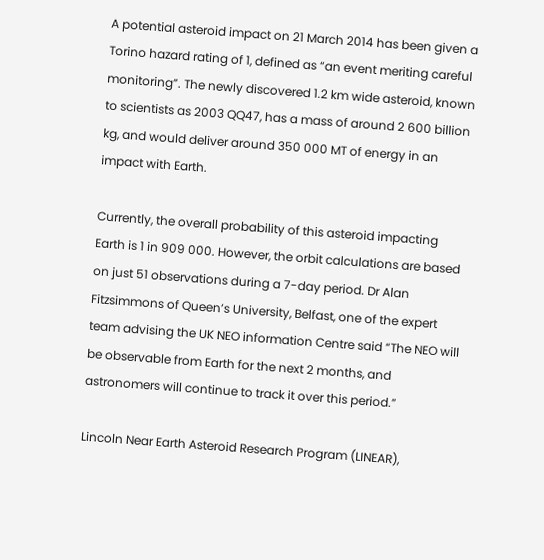A potential asteroid impact on 21 March 2014 has been given a Torino hazard rating of 1, defined as “an event meriting careful monitoring”. The newly discovered 1.2 km wide asteroid, known to scientists as 2003 QQ47, has a mass of around 2 600 billion kg, and would deliver around 350 000 MT of energy in an impact with Earth.

Currently, the overall probability of this asteroid impacting Earth is 1 in 909 000. However, the orbit calculations are based on just 51 observations during a 7-day period. Dr Alan Fitzsimmons of Queen’s University, Belfast, one of the expert team advising the UK NEO information Centre said “The NEO will be observable from Earth for the next 2 months, and astronomers will continue to track it over this period.”

Lincoln Near Earth Asteroid Research Program (LINEAR),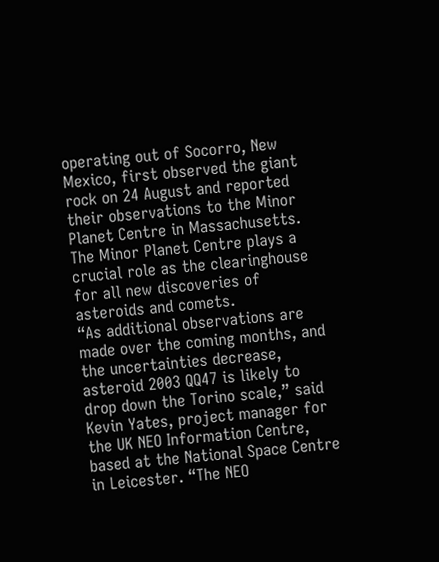operating out of Socorro, New Mexico, first observed the giant rock on 24 August and reported their observations to the Minor Planet Centre in Massachusetts. The Minor Planet Centre plays a crucial role as the clearinghouse for all new discoveries of asteroids and comets.
“As additional observations are made over the coming months, and the uncertainties decrease, asteroid 2003 QQ47 is likely to drop down the Torino scale,” said Kevin Yates, project manager for the UK NEO Information Centre, based at the National Space Centre in Leicester. “The NEO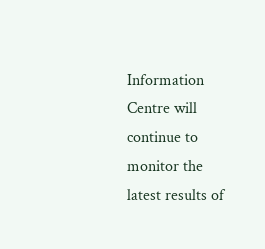Information Centre will continue to monitor the latest results of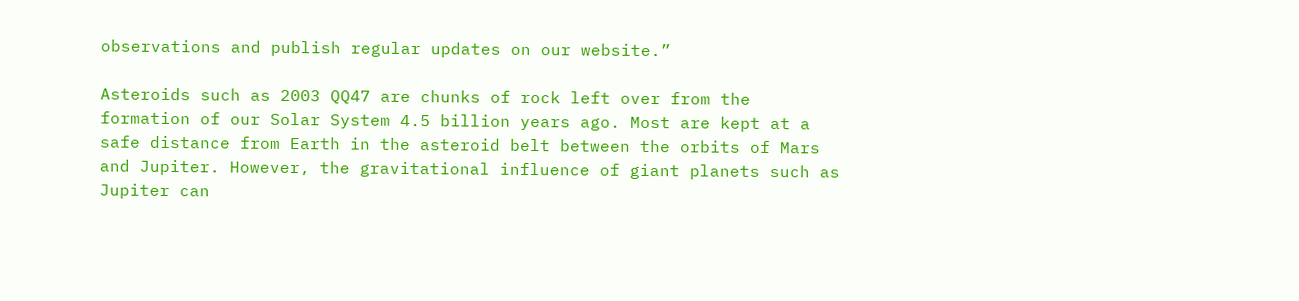observations and publish regular updates on our website.”

Asteroids such as 2003 QQ47 are chunks of rock left over from the formation of our Solar System 4.5 billion years ago. Most are kept at a safe distance from Earth in the asteroid belt between the orbits of Mars and Jupiter. However, the gravitational influence of giant planets such as Jupiter can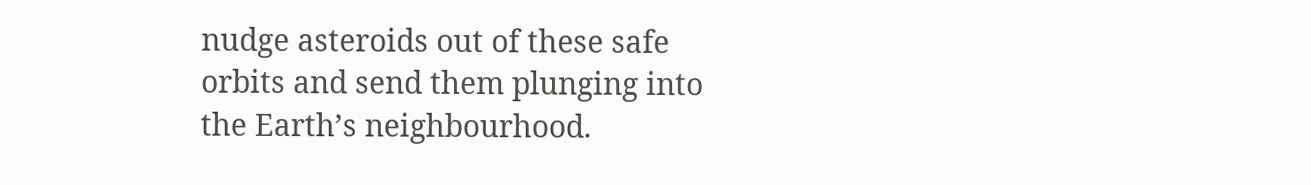nudge asteroids out of these safe orbits and send them plunging into the Earth’s neighbourhood.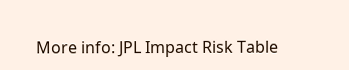More info: JPL Impact Risk Table